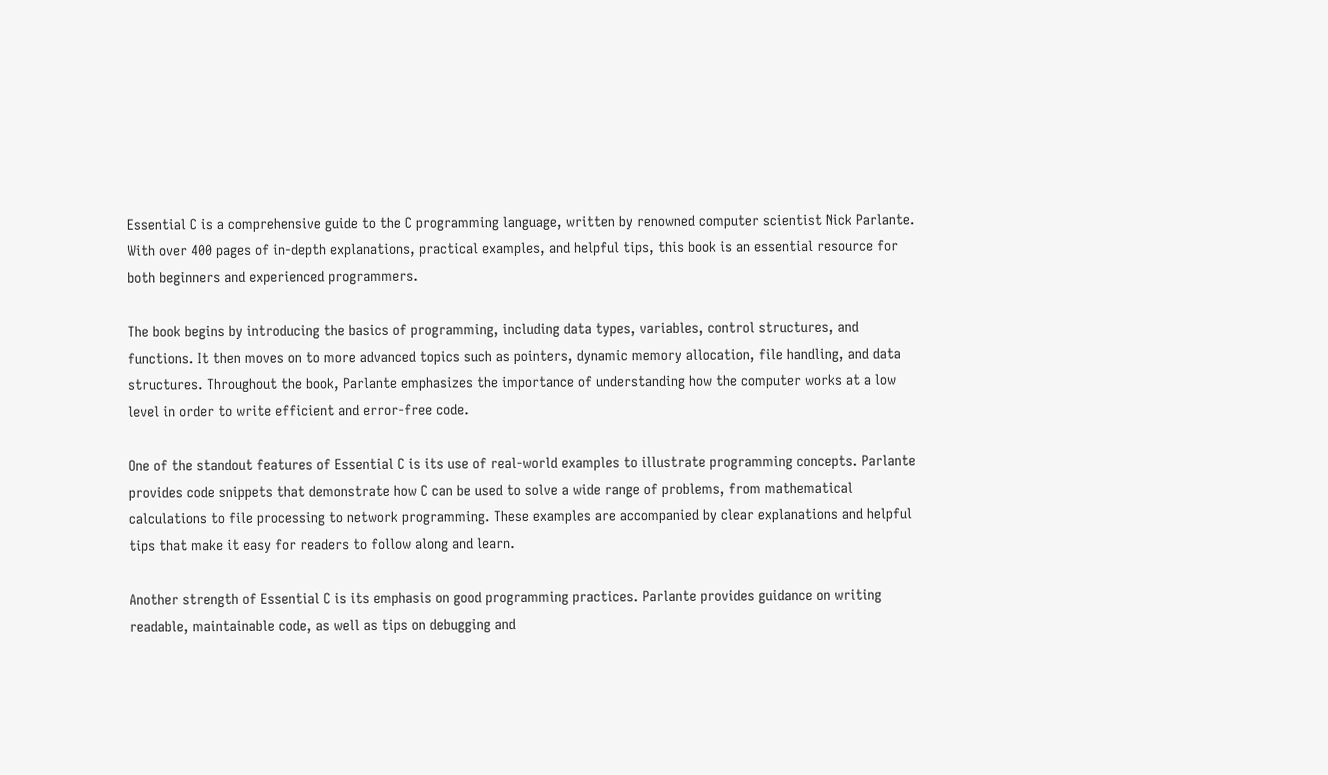Essential C is a comprehensive guide to the C programming language, written by renowned computer scientist Nick Parlante. With over 400 pages of in-depth explanations, practical examples, and helpful tips, this book is an essential resource for both beginners and experienced programmers.

The book begins by introducing the basics of programming, including data types, variables, control structures, and functions. It then moves on to more advanced topics such as pointers, dynamic memory allocation, file handling, and data structures. Throughout the book, Parlante emphasizes the importance of understanding how the computer works at a low level in order to write efficient and error-free code.

One of the standout features of Essential C is its use of real-world examples to illustrate programming concepts. Parlante provides code snippets that demonstrate how C can be used to solve a wide range of problems, from mathematical calculations to file processing to network programming. These examples are accompanied by clear explanations and helpful tips that make it easy for readers to follow along and learn.

Another strength of Essential C is its emphasis on good programming practices. Parlante provides guidance on writing readable, maintainable code, as well as tips on debugging and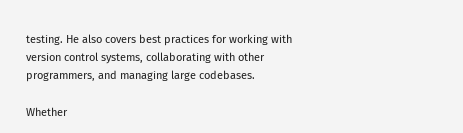testing. He also covers best practices for working with version control systems, collaborating with other programmers, and managing large codebases.

Whether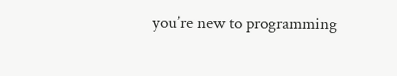you’re new to programming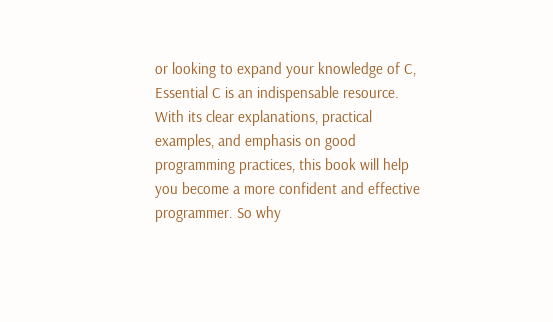or looking to expand your knowledge of C, Essential C is an indispensable resource. With its clear explanations, practical examples, and emphasis on good programming practices, this book will help you become a more confident and effective programmer. So why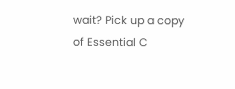wait? Pick up a copy of Essential C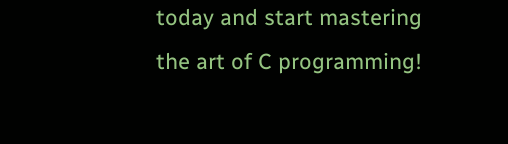today and start mastering the art of C programming!